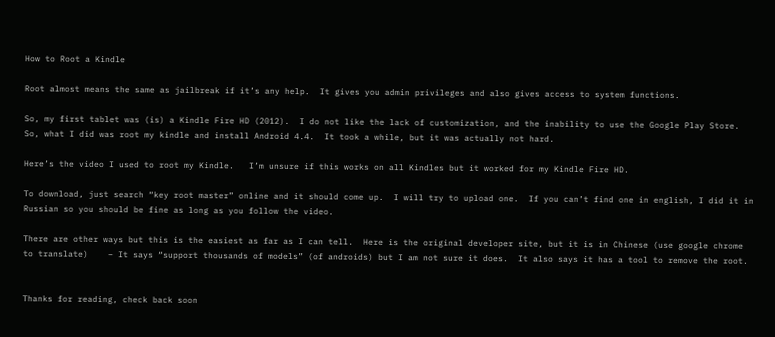How to Root a Kindle

Root almost means the same as jailbreak if it’s any help.  It gives you admin privileges and also gives access to system functions.

So, my first tablet was (is) a Kindle Fire HD (2012).  I do not like the lack of customization, and the inability to use the Google Play Store.  So, what I did was root my kindle and install Android 4.4.  It took a while, but it was actually not hard.

Here’s the video I used to root my Kindle.   I’m unsure if this works on all Kindles but it worked for my Kindle Fire HD.

To download, just search “key root master” online and it should come up.  I will try to upload one.  If you can’t find one in english, I did it in Russian so you should be fine as long as you follow the video.

There are other ways but this is the easiest as far as I can tell.  Here is the original developer site, but it is in Chinese (use google chrome to translate)    – It says “support thousands of models” (of androids) but I am not sure it does.  It also says it has a tool to remove the root.


Thanks for reading, check back soon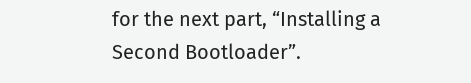for the next part, “Installing a Second Bootloader”.